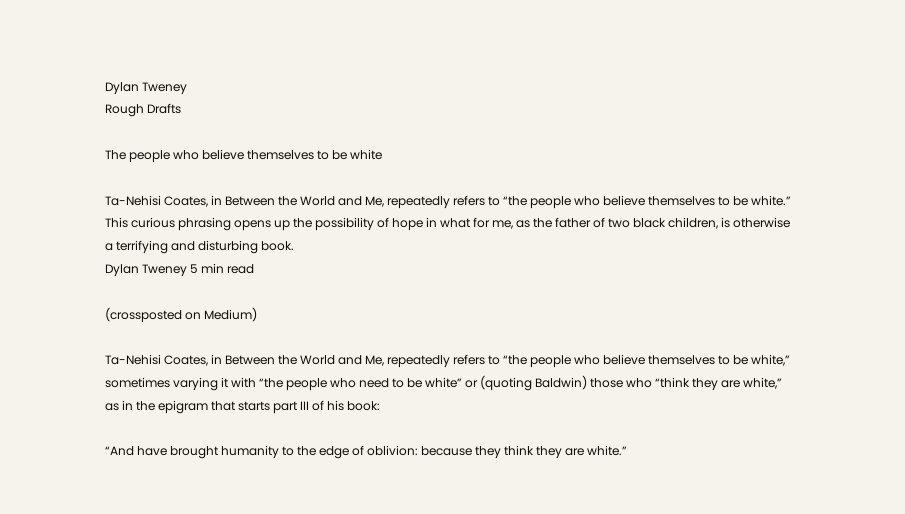Dylan Tweney
Rough Drafts

The people who believe themselves to be white

Ta-Nehisi Coates, in Between the World and Me, repeatedly refers to “the people who believe themselves to be white.” This curious phrasing opens up the possibility of hope in what for me, as the father of two black children, is otherwise a terrifying and disturbing book.
Dylan Tweney 5 min read

(crossposted on Medium)

Ta-Nehisi Coates, in Between the World and Me, repeatedly refers to “the people who believe themselves to be white,” sometimes varying it with “the people who need to be white” or (quoting Baldwin) those who “think they are white,” as in the epigram that starts part III of his book:

“And have brought humanity to the edge of oblivion: because they think they are white.”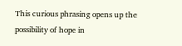This curious phrasing opens up the possibility of hope in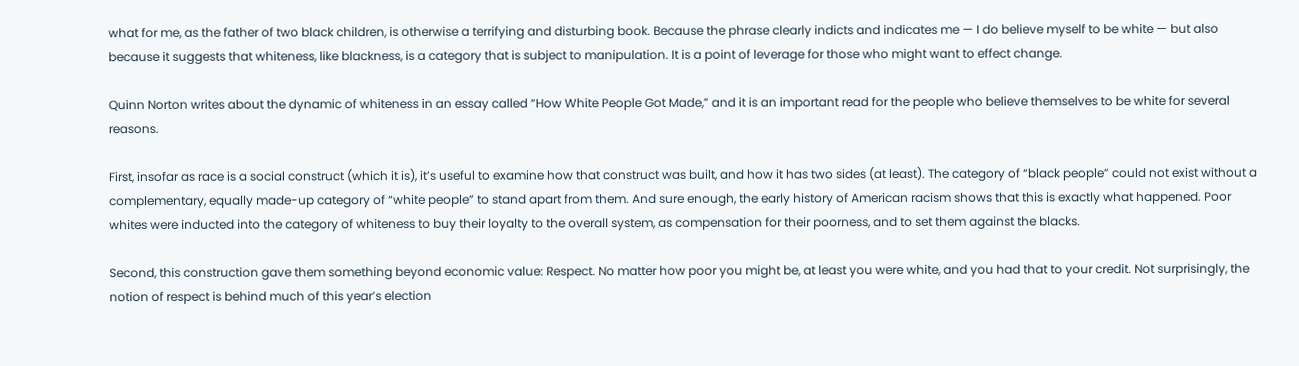what for me, as the father of two black children, is otherwise a terrifying and disturbing book. Because the phrase clearly indicts and indicates me — I do believe myself to be white — but also because it suggests that whiteness, like blackness, is a category that is subject to manipulation. It is a point of leverage for those who might want to effect change.

Quinn Norton writes about the dynamic of whiteness in an essay called “How White People Got Made,” and it is an important read for the people who believe themselves to be white for several reasons.

First, insofar as race is a social construct (which it is), it’s useful to examine how that construct was built, and how it has two sides (at least). The category of “black people” could not exist without a complementary, equally made-up category of “white people” to stand apart from them. And sure enough, the early history of American racism shows that this is exactly what happened. Poor whites were inducted into the category of whiteness to buy their loyalty to the overall system, as compensation for their poorness, and to set them against the blacks.

Second, this construction gave them something beyond economic value: Respect. No matter how poor you might be, at least you were white, and you had that to your credit. Not surprisingly, the notion of respect is behind much of this year’s election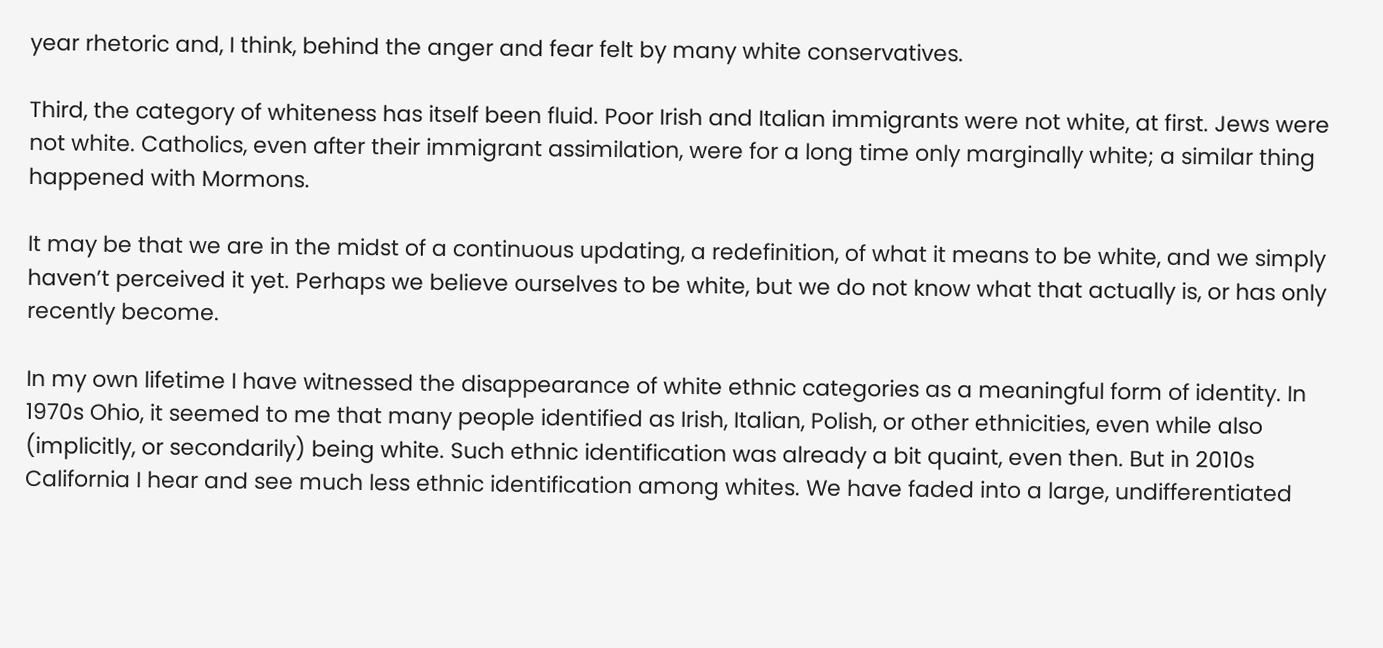year rhetoric and, I think, behind the anger and fear felt by many white conservatives.

Third, the category of whiteness has itself been fluid. Poor Irish and Italian immigrants were not white, at first. Jews were not white. Catholics, even after their immigrant assimilation, were for a long time only marginally white; a similar thing happened with Mormons.

It may be that we are in the midst of a continuous updating, a redefinition, of what it means to be white, and we simply haven’t perceived it yet. Perhaps we believe ourselves to be white, but we do not know what that actually is, or has only recently become.

In my own lifetime I have witnessed the disappearance of white ethnic categories as a meaningful form of identity. In 1970s Ohio, it seemed to me that many people identified as Irish, Italian, Polish, or other ethnicities, even while also (implicitly, or secondarily) being white. Such ethnic identification was already a bit quaint, even then. But in 2010s California I hear and see much less ethnic identification among whites. We have faded into a large, undifferentiated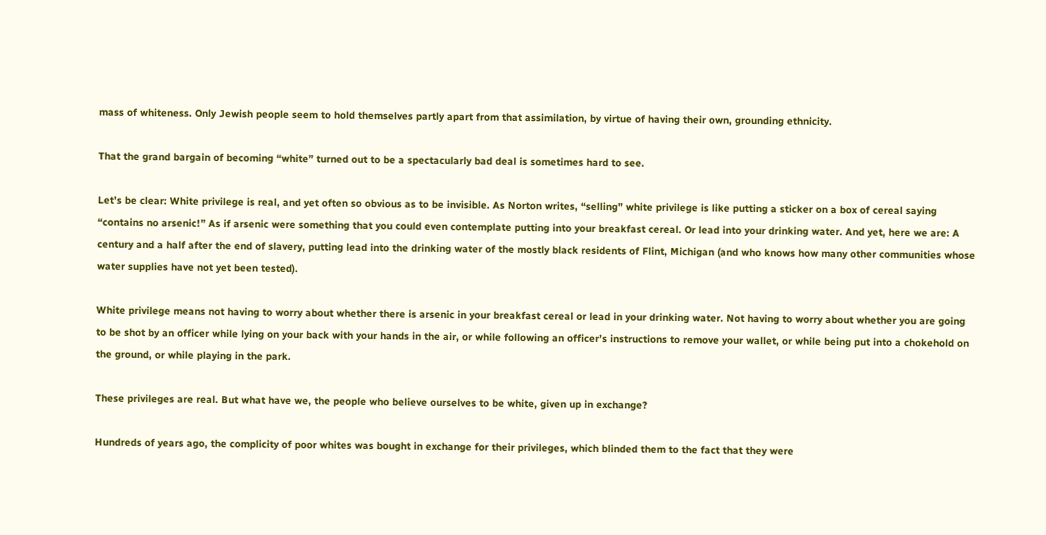mass of whiteness. Only Jewish people seem to hold themselves partly apart from that assimilation, by virtue of having their own, grounding ethnicity.

That the grand bargain of becoming “white” turned out to be a spectacularly bad deal is sometimes hard to see.

Let’s be clear: White privilege is real, and yet often so obvious as to be invisible. As Norton writes, “selling” white privilege is like putting a sticker on a box of cereal saying “contains no arsenic!” As if arsenic were something that you could even contemplate putting into your breakfast cereal. Or lead into your drinking water. And yet, here we are: A century and a half after the end of slavery, putting lead into the drinking water of the mostly black residents of Flint, Michigan (and who knows how many other communities whose water supplies have not yet been tested).

White privilege means not having to worry about whether there is arsenic in your breakfast cereal or lead in your drinking water. Not having to worry about whether you are going to be shot by an officer while lying on your back with your hands in the air, or while following an officer’s instructions to remove your wallet, or while being put into a chokehold on the ground, or while playing in the park.

These privileges are real. But what have we, the people who believe ourselves to be white, given up in exchange?

Hundreds of years ago, the complicity of poor whites was bought in exchange for their privileges, which blinded them to the fact that they were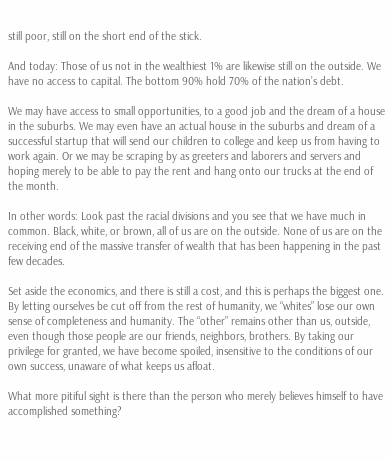still poor, still on the short end of the stick.

And today: Those of us not in the wealthiest 1% are likewise still on the outside. We have no access to capital. The bottom 90% hold 70% of the nation’s debt.

We may have access to small opportunities, to a good job and the dream of a house in the suburbs. We may even have an actual house in the suburbs and dream of a successful startup that will send our children to college and keep us from having to work again. Or we may be scraping by as greeters and laborers and servers and hoping merely to be able to pay the rent and hang onto our trucks at the end of the month.

In other words: Look past the racial divisions and you see that we have much in common. Black, white, or brown, all of us are on the outside. None of us are on the receiving end of the massive transfer of wealth that has been happening in the past few decades.

Set aside the economics, and there is still a cost, and this is perhaps the biggest one. By letting ourselves be cut off from the rest of humanity, we “whites” lose our own sense of completeness and humanity. The “other” remains other than us, outside, even though those people are our friends, neighbors, brothers. By taking our privilege for granted, we have become spoiled, insensitive to the conditions of our own success, unaware of what keeps us afloat.

What more pitiful sight is there than the person who merely believes himself to have accomplished something?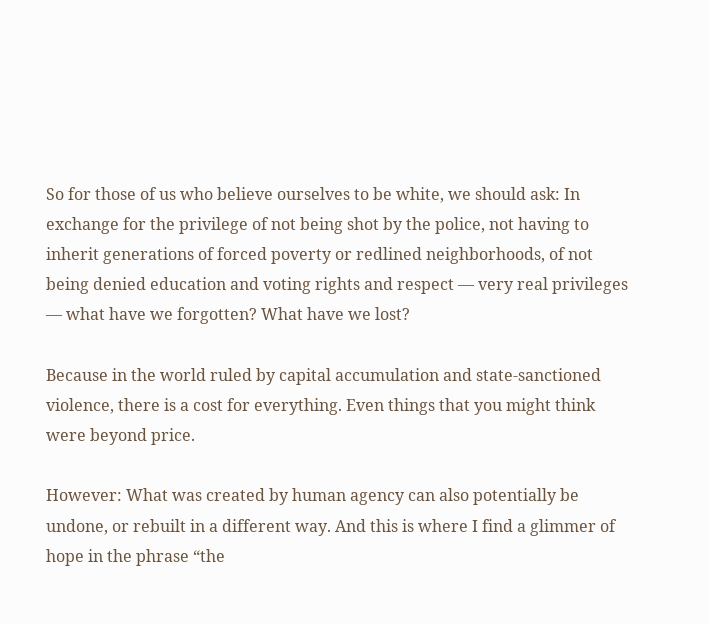So for those of us who believe ourselves to be white, we should ask: In exchange for the privilege of not being shot by the police, not having to inherit generations of forced poverty or redlined neighborhoods, of not being denied education and voting rights and respect — very real privileges — what have we forgotten? What have we lost?

Because in the world ruled by capital accumulation and state-sanctioned violence, there is a cost for everything. Even things that you might think were beyond price.

However: What was created by human agency can also potentially be undone, or rebuilt in a different way. And this is where I find a glimmer of hope in the phrase “the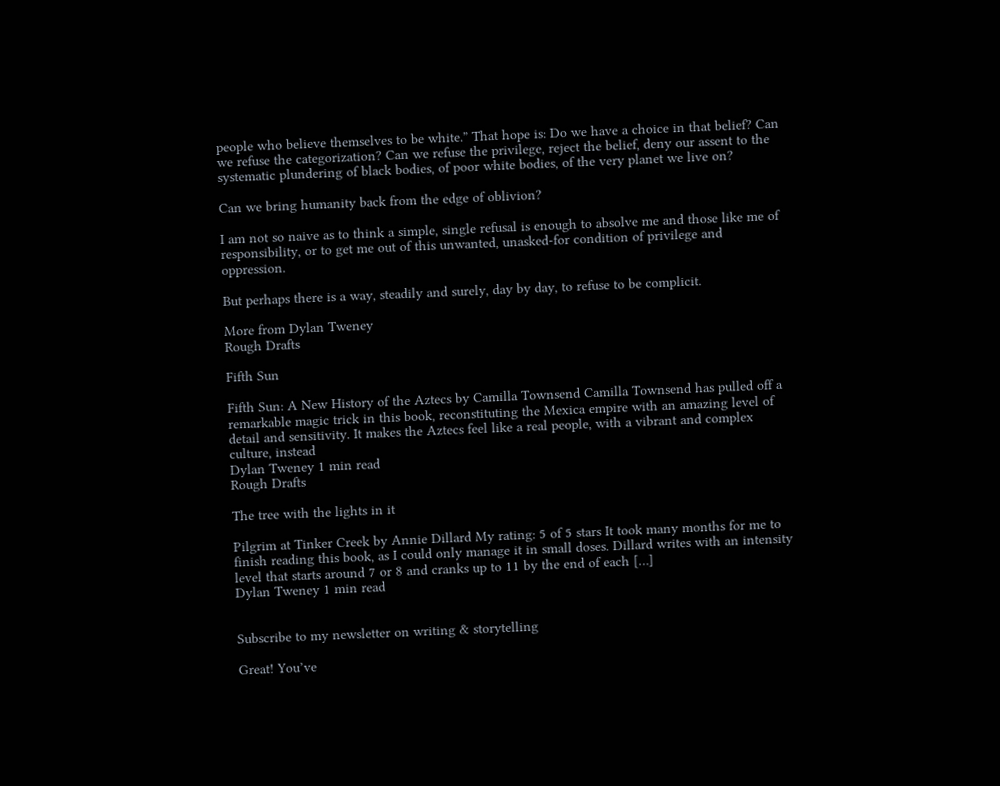people who believe themselves to be white.” That hope is: Do we have a choice in that belief? Can we refuse the categorization? Can we refuse the privilege, reject the belief, deny our assent to the systematic plundering of black bodies, of poor white bodies, of the very planet we live on?

Can we bring humanity back from the edge of oblivion?

I am not so naive as to think a simple, single refusal is enough to absolve me and those like me of responsibility, or to get me out of this unwanted, unasked-for condition of privilege and oppression.

But perhaps there is a way, steadily and surely, day by day, to refuse to be complicit.

More from Dylan Tweney
Rough Drafts

Fifth Sun

Fifth Sun: A New History of the Aztecs by Camilla Townsend Camilla Townsend has pulled off a remarkable magic trick in this book, reconstituting the Mexica empire with an amazing level of detail and sensitivity. It makes the Aztecs feel like a real people, with a vibrant and complex culture, instead
Dylan Tweney 1 min read
Rough Drafts

The tree with the lights in it

Pilgrim at Tinker Creek by Annie Dillard My rating: 5 of 5 stars It took many months for me to finish reading this book, as I could only manage it in small doses. Dillard writes with an intensity level that starts around 7 or 8 and cranks up to 11 by the end of each […]
Dylan Tweney 1 min read


Subscribe to my newsletter on writing & storytelling

Great! You’ve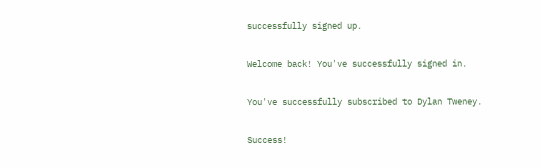successfully signed up.

Welcome back! You've successfully signed in.

You've successfully subscribed to Dylan Tweney.

Success!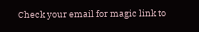Check your email for magic link to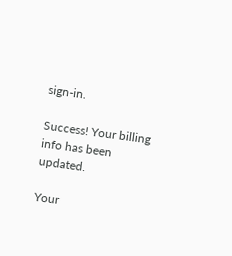sign-in.

Success! Your billing info has been updated.

Your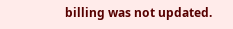billing was not updated.